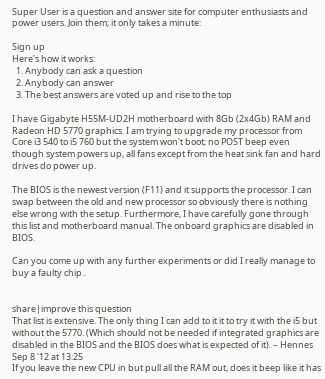Super User is a question and answer site for computer enthusiasts and power users. Join them; it only takes a minute:

Sign up
Here's how it works:
  1. Anybody can ask a question
  2. Anybody can answer
  3. The best answers are voted up and rise to the top

I have Gigabyte H55M-UD2H motherboard with 8Gb (2x4Gb) RAM and Radeon HD 5770 graphics. I am trying to upgrade my processor from Core i3 540 to i5 760 but the system won't boot; no POST beep even though system powers up, all fans except from the heat sink fan and hard drives do power up.

The BIOS is the newest version (F11) and it supports the processor. I can swap between the old and new processor so obviously there is nothing else wrong with the setup. Furthermore, I have carefully gone through this list and motherboard manual. The onboard graphics are disabled in BIOS.

Can you come up with any further experiments or did I really manage to buy a faulty chip..


share|improve this question
That list is extensive. The only thing I can add to it it to try it with the i5 but without the 5770. (Which should not be needed if integrated graphics are disabled in the BIOS and the BIOS does what is expected of it). – Hennes Sep 8 '12 at 13:25
If you leave the new CPU in but pull all the RAM out, does it beep like it has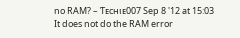no RAM? – Ƭᴇcʜιᴇ007 Sep 8 '12 at 15:03
It does not do the RAM error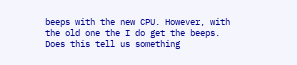beeps with the new CPU. However, with the old one the I do get the beeps. Does this tell us something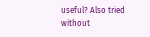useful? Also tried without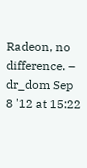Radeon, no difference. – dr_dom Sep 8 '12 at 15:22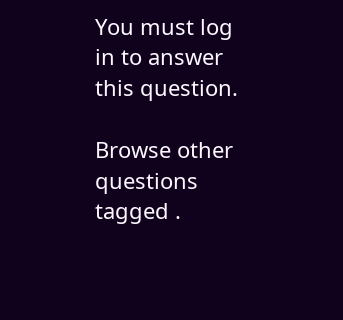You must log in to answer this question.

Browse other questions tagged .